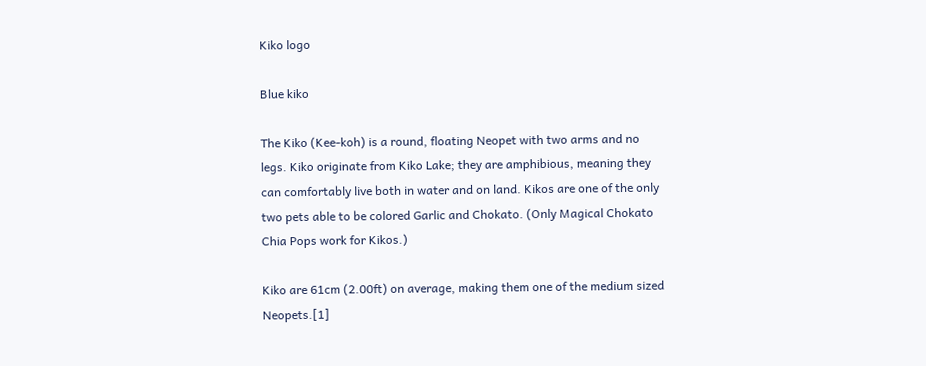Kiko logo

Blue kiko

The Kiko (Kee-koh) is a round, floating Neopet with two arms and no legs. Kiko originate from Kiko Lake; they are amphibious, meaning they can comfortably live both in water and on land. Kikos are one of the only two pets able to be colored Garlic and Chokato. (Only Magical Chokato Chia Pops work for Kikos.)

Kiko are 61cm (2.00ft) on average, making them one of the medium sized Neopets.[1]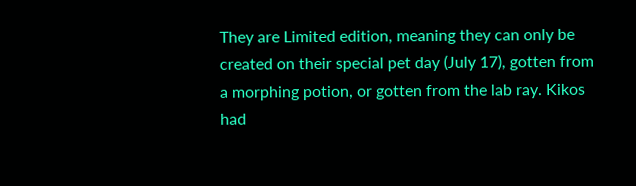They are Limited edition, meaning they can only be created on their special pet day (July 17), gotten from a morphing potion, or gotten from the lab ray. Kikos had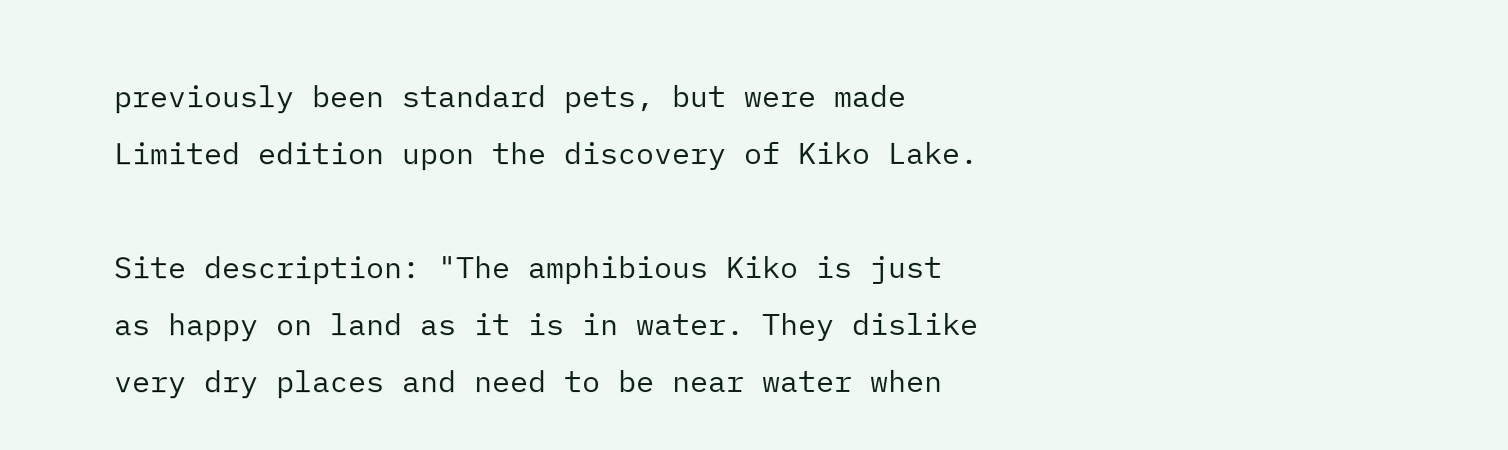previously been standard pets, but were made Limited edition upon the discovery of Kiko Lake.

Site description: "The amphibious Kiko is just as happy on land as it is in water. They dislike very dry places and need to be near water when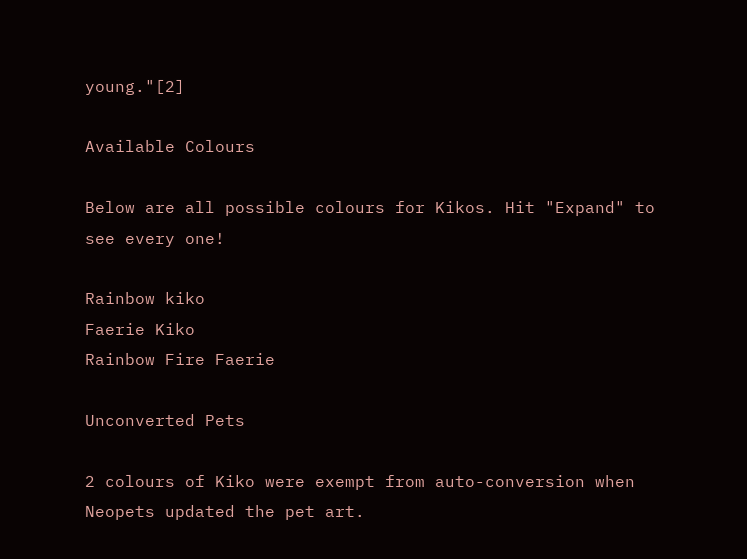young."[2]

Available Colours

Below are all possible colours for Kikos. Hit "Expand" to see every one!

Rainbow kiko
Faerie Kiko
Rainbow Fire Faerie

Unconverted Pets

2 colours of Kiko were exempt from auto-conversion when Neopets updated the pet art.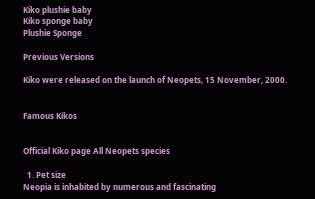Kiko plushie baby
Kiko sponge baby
Plushie Sponge

Previous Versions

Kiko were released on the launch of Neopets, 15 November, 2000.


Famous Kikos


Official Kiko page All Neopets species

  1. Pet size
Neopia is inhabited by numerous and fascinating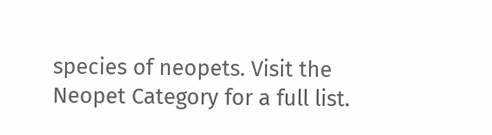species of neopets. Visit the Neopet Category for a full list.